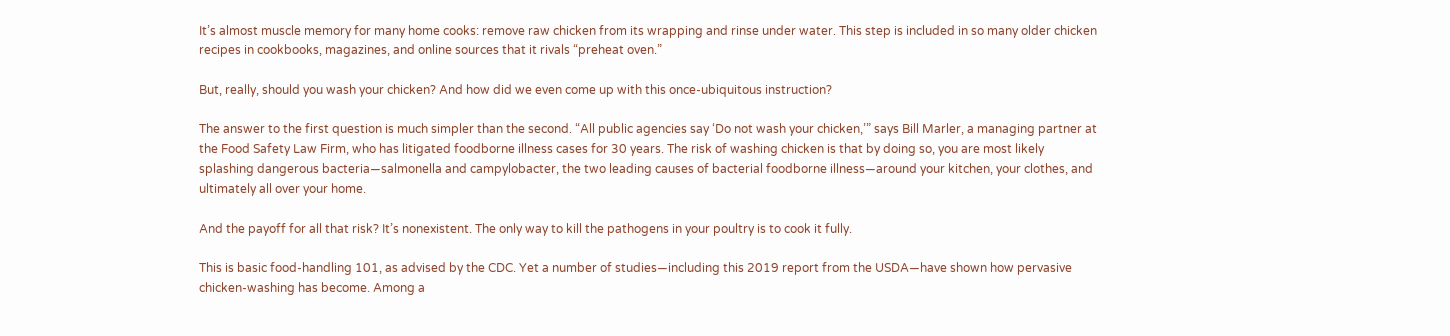It’s almost muscle memory for many home cooks: remove raw chicken from its wrapping and rinse under water. This step is included in so many older chicken recipes in cookbooks, magazines, and online sources that it rivals “preheat oven.”

But, really, should you wash your chicken? And how did we even come up with this once-ubiquitous instruction?

The answer to the first question is much simpler than the second. “All public agencies say ‘Do not wash your chicken,’” says Bill Marler, a managing partner at the Food Safety Law Firm, who has litigated foodborne illness cases for 30 years. The risk of washing chicken is that by doing so, you are most likely splashing dangerous bacteria—salmonella and campylobacter, the two leading causes of bacterial foodborne illness—around your kitchen, your clothes, and ultimately all over your home.

And the payoff for all that risk? It’s nonexistent. The only way to kill the pathogens in your poultry is to cook it fully.

This is basic food-handling 101, as advised by the CDC. Yet a number of studies—including this 2019 report from the USDA—have shown how pervasive chicken-washing has become. Among a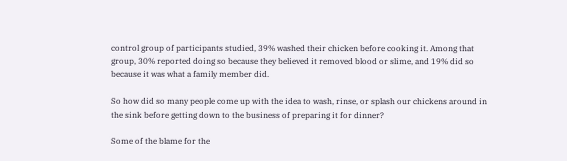control group of participants studied, 39% washed their chicken before cooking it. Among that group, 30% reported doing so because they believed it removed blood or slime, and 19% did so because it was what a family member did.

So how did so many people come up with the idea to wash, rinse, or splash our chickens around in the sink before getting down to the business of preparing it for dinner?

Some of the blame for the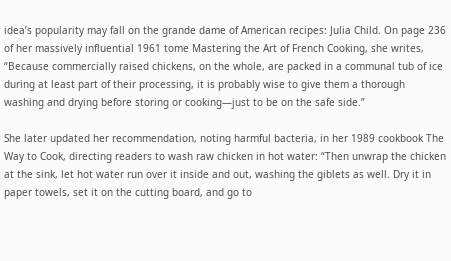idea’s popularity may fall on the grande dame of American recipes: Julia Child. On page 236 of her massively influential 1961 tome Mastering the Art of French Cooking, she writes, “Because commercially raised chickens, on the whole, are packed in a communal tub of ice during at least part of their processing, it is probably wise to give them a thorough washing and drying before storing or cooking—just to be on the safe side.”

She later updated her recommendation, noting harmful bacteria, in her 1989 cookbook The Way to Cook, directing readers to wash raw chicken in hot water: “Then unwrap the chicken at the sink, let hot water run over it inside and out, washing the giblets as well. Dry it in paper towels, set it on the cutting board, and go to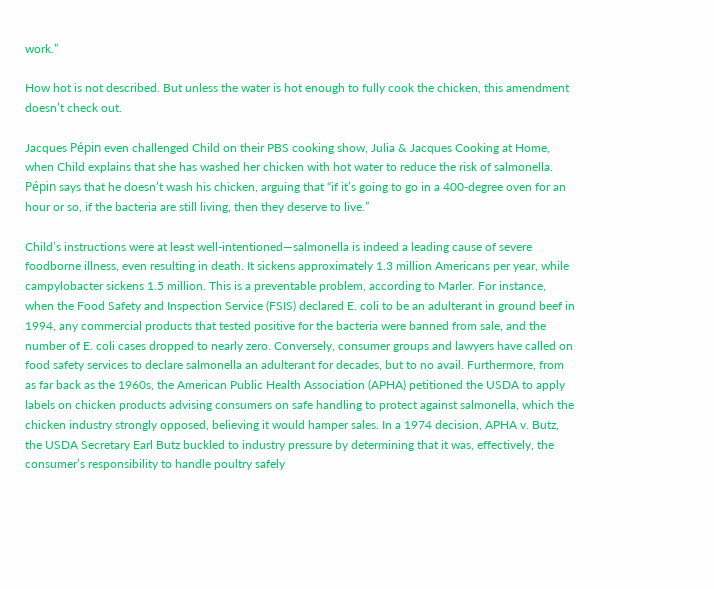work.”

How hot is not described. But unless the water is hot enough to fully cook the chicken, this amendment doesn’t check out.

Jacques Pépin even challenged Child on their PBS cooking show, Julia & Jacques Cooking at Home, when Child explains that she has washed her chicken with hot water to reduce the risk of salmonella. Pépin says that he doesn’t wash his chicken, arguing that “if it’s going to go in a 400-degree oven for an hour or so, if the bacteria are still living, then they deserve to live.”

Child’s instructions were at least well-intentioned—salmonella is indeed a leading cause of severe foodborne illness, even resulting in death. It sickens approximately 1.3 million Americans per year, while campylobacter sickens 1.5 million. This is a preventable problem, according to Marler. For instance, when the Food Safety and Inspection Service (FSIS) declared E. coli to be an adulterant in ground beef in 1994, any commercial products that tested positive for the bacteria were banned from sale, and the number of E. coli cases dropped to nearly zero. Conversely, consumer groups and lawyers have called on food safety services to declare salmonella an adulterant for decades, but to no avail. Furthermore, from as far back as the 1960s, the American Public Health Association (APHA) petitioned the USDA to apply labels on chicken products advising consumers on safe handling to protect against salmonella, which the chicken industry strongly opposed, believing it would hamper sales. In a 1974 decision, APHA v. Butz, the USDA Secretary Earl Butz buckled to industry pressure by determining that it was, effectively, the consumer’s responsibility to handle poultry safely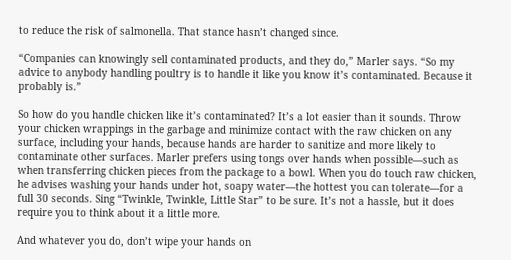to reduce the risk of salmonella. That stance hasn’t changed since.

“Companies can knowingly sell contaminated products, and they do,” Marler says. “So my advice to anybody handling poultry is to handle it like you know it’s contaminated. Because it probably is.”

So how do you handle chicken like it’s contaminated? It’s a lot easier than it sounds. Throw your chicken wrappings in the garbage and minimize contact with the raw chicken on any surface, including your hands, because hands are harder to sanitize and more likely to contaminate other surfaces. Marler prefers using tongs over hands when possible—such as when transferring chicken pieces from the package to a bowl. When you do touch raw chicken, he advises washing your hands under hot, soapy water—the hottest you can tolerate—for a full 30 seconds. Sing “Twinkle, Twinkle, Little Star” to be sure. It’s not a hassle, but it does require you to think about it a little more.

And whatever you do, don’t wipe your hands on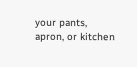your pants, apron, or kitchen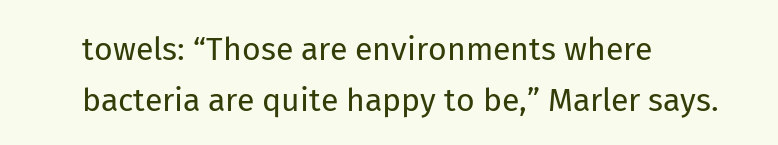towels: “Those are environments where bacteria are quite happy to be,” Marler says.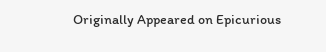Originally Appeared on Epicurious